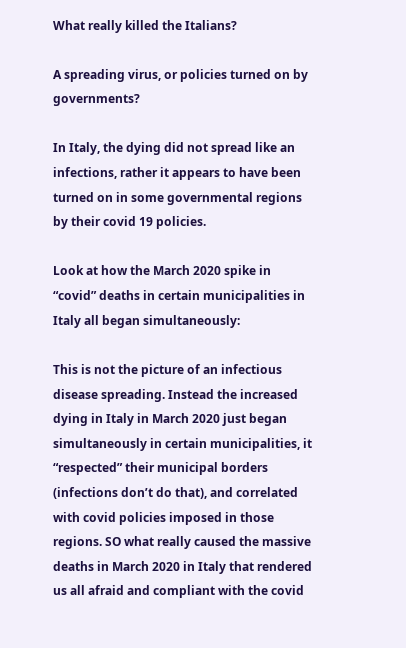What really killed the Italians?

A spreading virus, or policies turned on by governments?

In Italy, the dying did not spread like an infections, rather it appears to have been turned on in some governmental regions by their covid 19 policies.

Look at how the March 2020 spike in “covid” deaths in certain municipalities in Italy all began simultaneously:

This is not the picture of an infectious disease spreading. Instead the increased dying in Italy in March 2020 just began simultaneously in certain municipalities, it “respected” their municipal borders (infections don’t do that), and correlated with covid policies imposed in those regions. SO what really caused the massive deaths in March 2020 in Italy that rendered us all afraid and compliant with the covid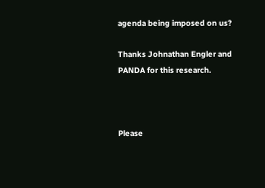agenda being imposed on us?

Thanks Johnathan Engler and PANDA for this research.



Please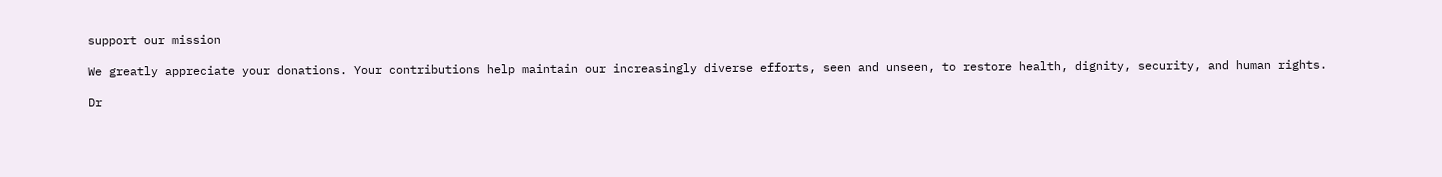support our mission

We greatly appreciate your donations. Your contributions help maintain our increasingly diverse efforts, seen and unseen, to restore health, dignity, security, and human rights.

Dr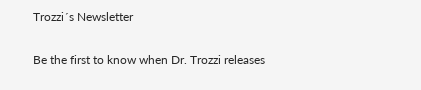Trozzi´s Newsletter

Be the first to know when Dr. Trozzi releases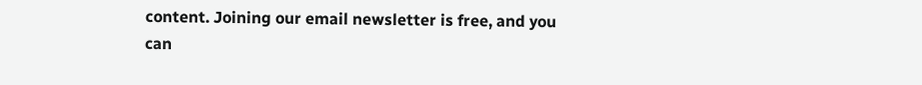content. Joining our email newsletter is free, and you can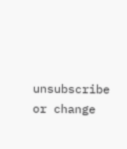unsubscribe or change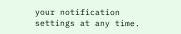your notification settings at any time.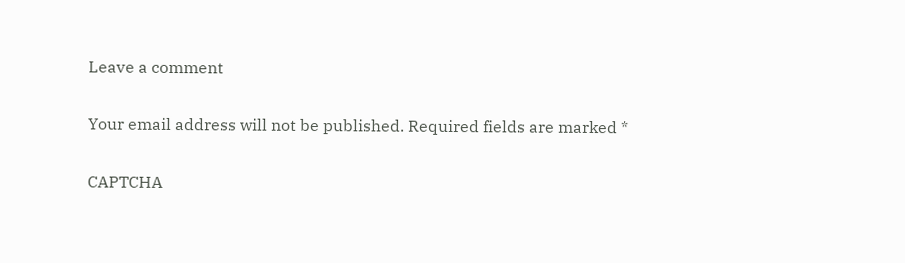Leave a comment

Your email address will not be published. Required fields are marked *

CAPTCHA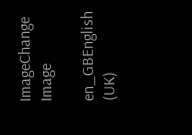ImageChange Image

en_GBEnglish (UK)